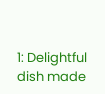1: Delightful dish made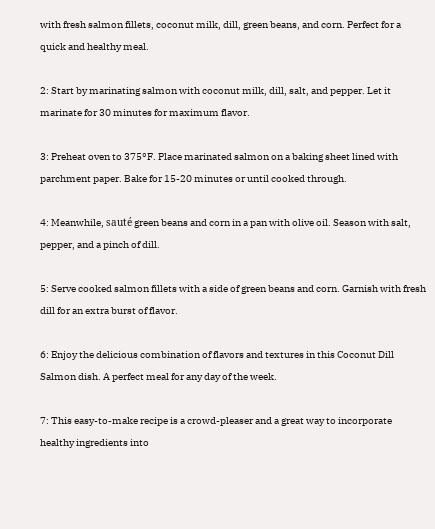with fresh salmon fillets, coconut milk, dill, green beans, and corn. Perfect for a quick and healthy meal.

2: Start by marinating salmon with coconut milk, dill, salt, and pepper. Let it marinate for 30 minutes for maximum flavor.

3: Preheat oven to 375°F. Place marinated salmon on a baking sheet lined with parchment paper. Bake for 15-20 minutes or until cooked through.

4: Meanwhile, sauté green beans and corn in a pan with olive oil. Season with salt, pepper, and a pinch of dill.

5: Serve cooked salmon fillets with a side of green beans and corn. Garnish with fresh dill for an extra burst of flavor.

6: Enjoy the delicious combination of flavors and textures in this Coconut Dill Salmon dish. A perfect meal for any day of the week.

7: This easy-to-make recipe is a crowd-pleaser and a great way to incorporate healthy ingredients into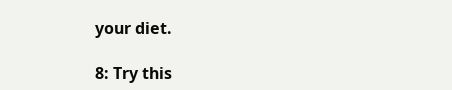your diet.

8: Try this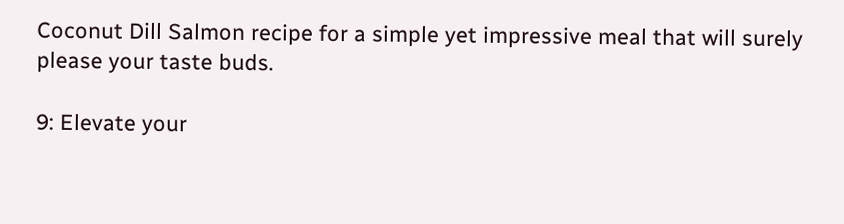Coconut Dill Salmon recipe for a simple yet impressive meal that will surely please your taste buds.

9: Elevate your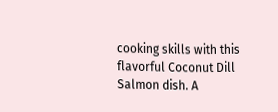cooking skills with this flavorful Coconut Dill Salmon dish. A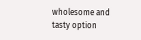wholesome and tasty option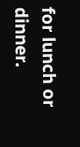for lunch or dinner.